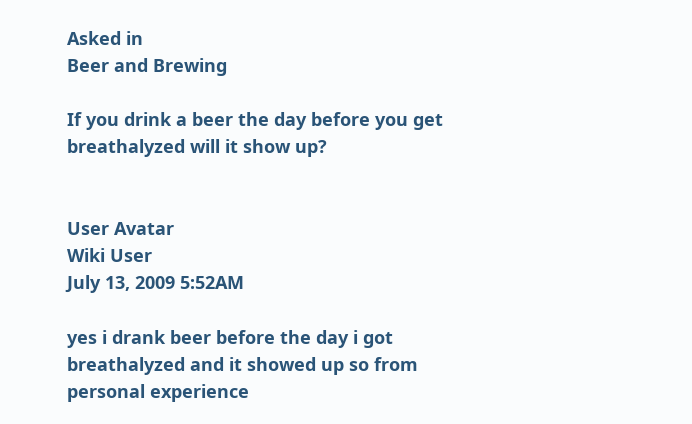Asked in
Beer and Brewing

If you drink a beer the day before you get breathalyzed will it show up?


User Avatar
Wiki User
July 13, 2009 5:52AM

yes i drank beer before the day i got breathalyzed and it showed up so from personal experience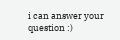i can answer your question :)